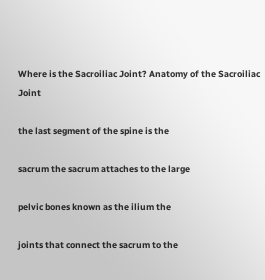Where is the Sacroiliac Joint? Anatomy of the Sacroiliac Joint

the last segment of the spine is the

sacrum the sacrum attaches to the large

pelvic bones known as the ilium the

joints that connect the sacrum to the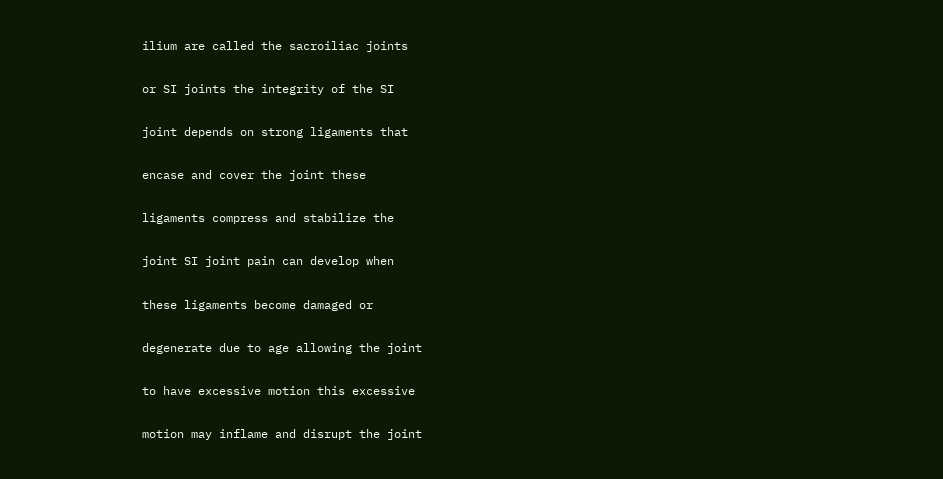ilium are called the sacroiliac joints

or SI joints the integrity of the SI

joint depends on strong ligaments that

encase and cover the joint these

ligaments compress and stabilize the

joint SI joint pain can develop when

these ligaments become damaged or

degenerate due to age allowing the joint

to have excessive motion this excessive

motion may inflame and disrupt the joint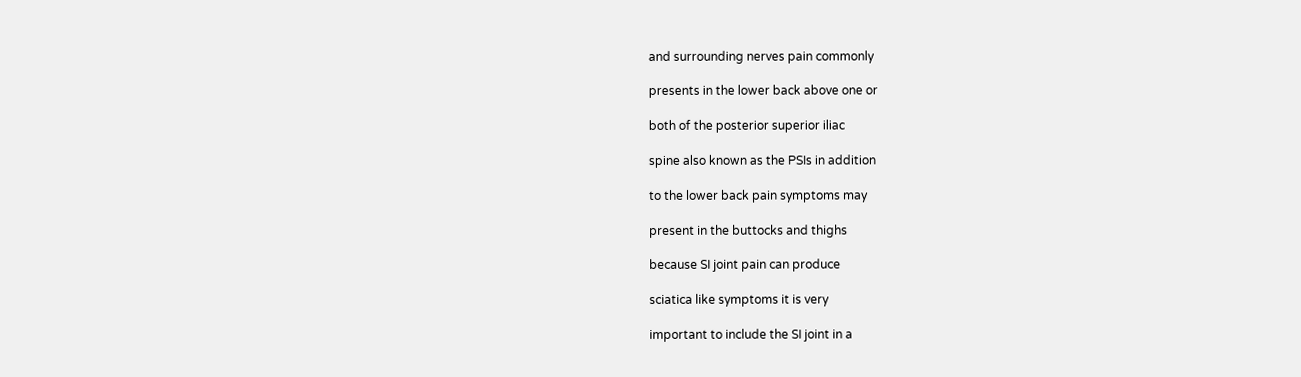and surrounding nerves pain commonly

presents in the lower back above one or

both of the posterior superior iliac

spine also known as the PSIs in addition

to the lower back pain symptoms may

present in the buttocks and thighs

because SI joint pain can produce

sciatica like symptoms it is very

important to include the SI joint in a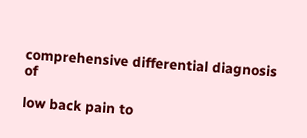comprehensive differential diagnosis of

low back pain to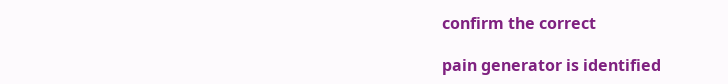confirm the correct

pain generator is identified